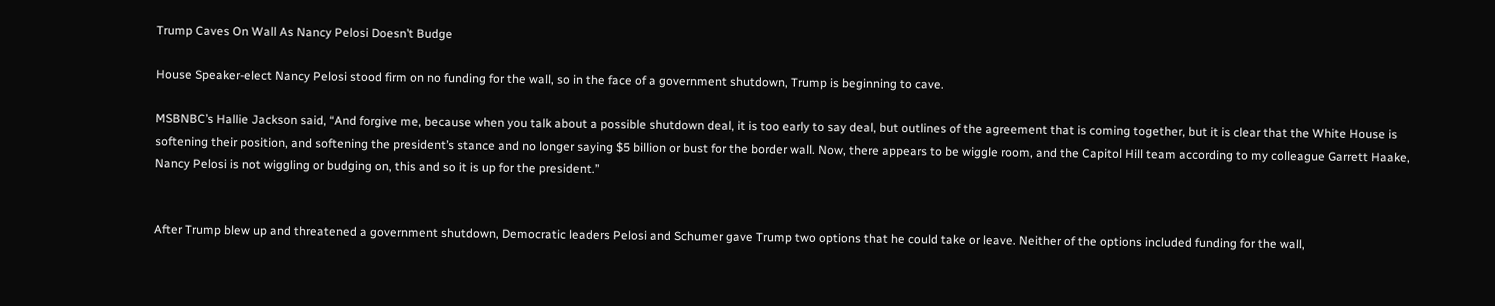Trump Caves On Wall As Nancy Pelosi Doesn’t Budge

House Speaker-elect Nancy Pelosi stood firm on no funding for the wall, so in the face of a government shutdown, Trump is beginning to cave.

MSBNBC’s Hallie Jackson said, “And forgive me, because when you talk about a possible shutdown deal, it is too early to say deal, but outlines of the agreement that is coming together, but it is clear that the White House is softening their position, and softening the president’s stance and no longer saying $5 billion or bust for the border wall. Now, there appears to be wiggle room, and the Capitol Hill team according to my colleague Garrett Haake, Nancy Pelosi is not wiggling or budging on, this and so it is up for the president.”


After Trump blew up and threatened a government shutdown, Democratic leaders Pelosi and Schumer gave Trump two options that he could take or leave. Neither of the options included funding for the wall,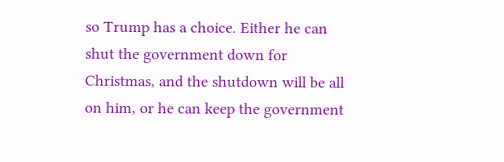so Trump has a choice. Either he can shut the government down for Christmas, and the shutdown will be all on him, or he can keep the government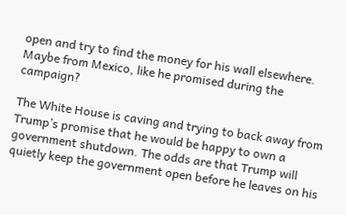open and try to find the money for his wall elsewhere. Maybe from Mexico, like he promised during the campaign?

The White House is caving and trying to back away from Trump’s promise that he would be happy to own a government shutdown. The odds are that Trump will quietly keep the government open before he leaves on his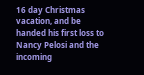16 day Christmas vacation, and be handed his first loss to Nancy Pelosi and the incoming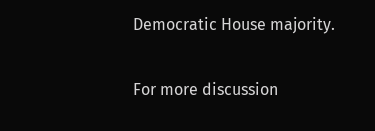Democratic House majority.

For more discussion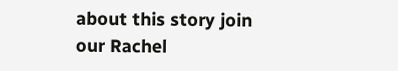about this story join our Rachel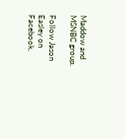Maddow and MSNBC group.

Follow Jason Easley on Facebook.